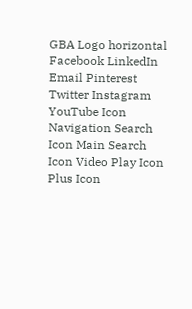GBA Logo horizontal Facebook LinkedIn Email Pinterest Twitter Instagram YouTube Icon Navigation Search Icon Main Search Icon Video Play Icon Plus Icon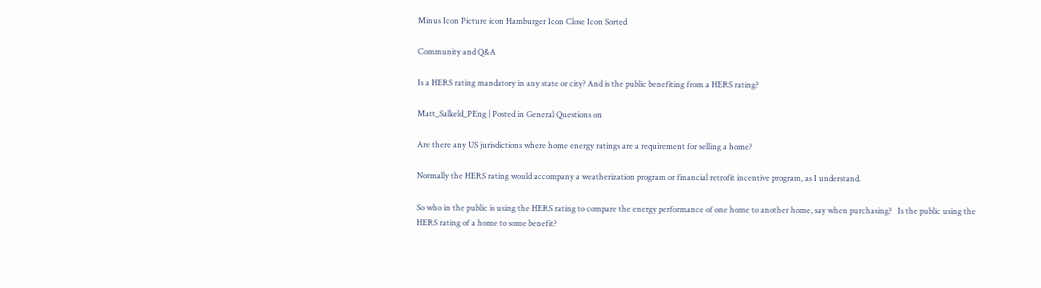Minus Icon Picture icon Hamburger Icon Close Icon Sorted

Community and Q&A

Is a HERS rating mandatory in any state or city? And is the public benefiting from a HERS rating?

Matt_Salkeld_PEng | Posted in General Questions on

Are there any US jurisdictions where home energy ratings are a requirement for selling a home?

Normally the HERS rating would accompany a weatherization program or financial retrofit incentive program, as I understand.

So who in the public is using the HERS rating to compare the energy performance of one home to another home, say when purchasing?   Is the public using the HERS rating of a home to some benefit?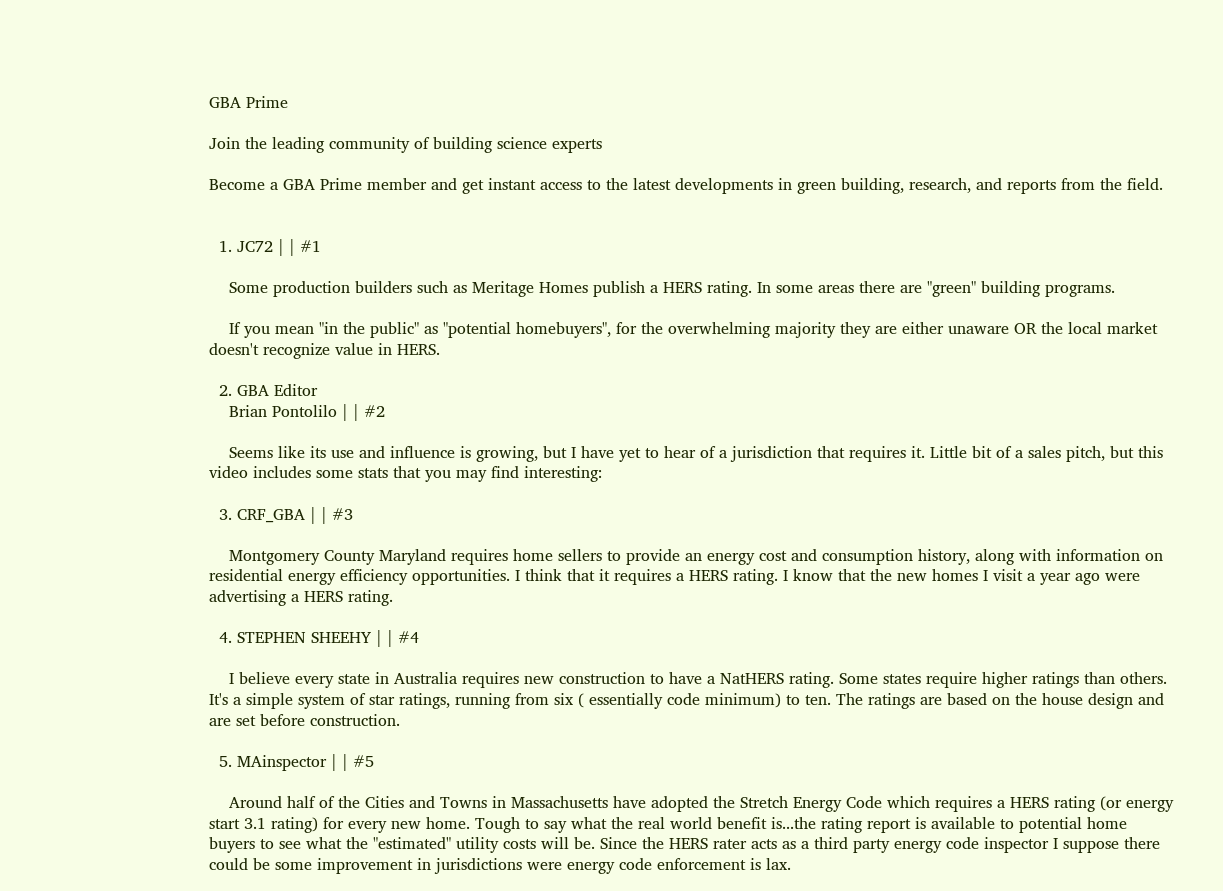GBA Prime

Join the leading community of building science experts

Become a GBA Prime member and get instant access to the latest developments in green building, research, and reports from the field.


  1. JC72 | | #1

    Some production builders such as Meritage Homes publish a HERS rating. In some areas there are "green" building programs.

    If you mean "in the public" as "potential homebuyers", for the overwhelming majority they are either unaware OR the local market doesn't recognize value in HERS.

  2. GBA Editor
    Brian Pontolilo | | #2

    Seems like its use and influence is growing, but I have yet to hear of a jurisdiction that requires it. Little bit of a sales pitch, but this video includes some stats that you may find interesting:

  3. CRF_GBA | | #3

    Montgomery County Maryland requires home sellers to provide an energy cost and consumption history, along with information on residential energy efficiency opportunities. I think that it requires a HERS rating. I know that the new homes I visit a year ago were advertising a HERS rating.

  4. STEPHEN SHEEHY | | #4

    I believe every state in Australia requires new construction to have a NatHERS rating. Some states require higher ratings than others. It's a simple system of star ratings, running from six ( essentially code minimum) to ten. The ratings are based on the house design and are set before construction.

  5. MAinspector | | #5

    Around half of the Cities and Towns in Massachusetts have adopted the Stretch Energy Code which requires a HERS rating (or energy start 3.1 rating) for every new home. Tough to say what the real world benefit is...the rating report is available to potential home buyers to see what the "estimated" utility costs will be. Since the HERS rater acts as a third party energy code inspector I suppose there could be some improvement in jurisdictions were energy code enforcement is lax.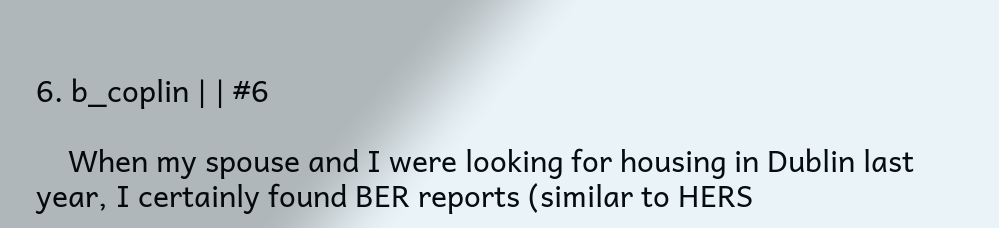6. b_coplin | | #6

    When my spouse and I were looking for housing in Dublin last year, I certainly found BER reports (similar to HERS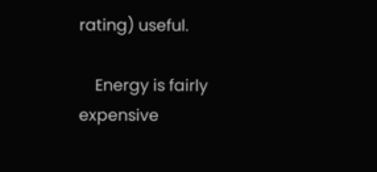rating) useful.

    Energy is fairly expensive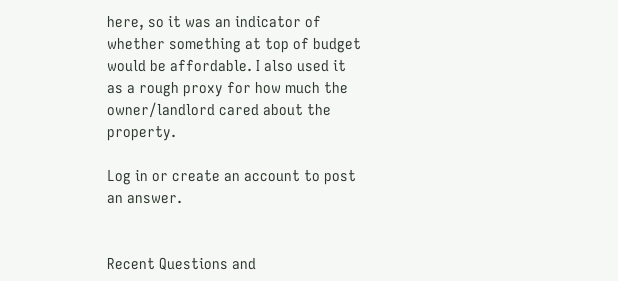here, so it was an indicator of whether something at top of budget would be affordable. I also used it as a rough proxy for how much the owner/landlord cared about the property.

Log in or create an account to post an answer.


Recent Questions and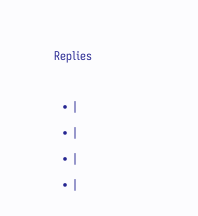Replies

  • |
  • |
  • |
  • |